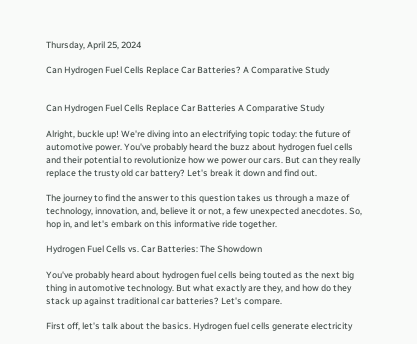Thursday, April 25, 2024

Can Hydrogen Fuel Cells Replace Car Batteries? A Comparative Study


Can Hydrogen Fuel Cells Replace Car Batteries A Comparative Study

Alright, buckle up! We're diving into an electrifying topic today: the future of automotive power. You've probably heard the buzz about hydrogen fuel cells and their potential to revolutionize how we power our cars. But can they really replace the trusty old car battery? Let's break it down and find out.

The journey to find the answer to this question takes us through a maze of technology, innovation, and, believe it or not, a few unexpected anecdotes. So, hop in, and let's embark on this informative ride together.

Hydrogen Fuel Cells vs. Car Batteries: The Showdown

You've probably heard about hydrogen fuel cells being touted as the next big thing in automotive technology. But what exactly are they, and how do they stack up against traditional car batteries? Let's compare.

First off, let's talk about the basics. Hydrogen fuel cells generate electricity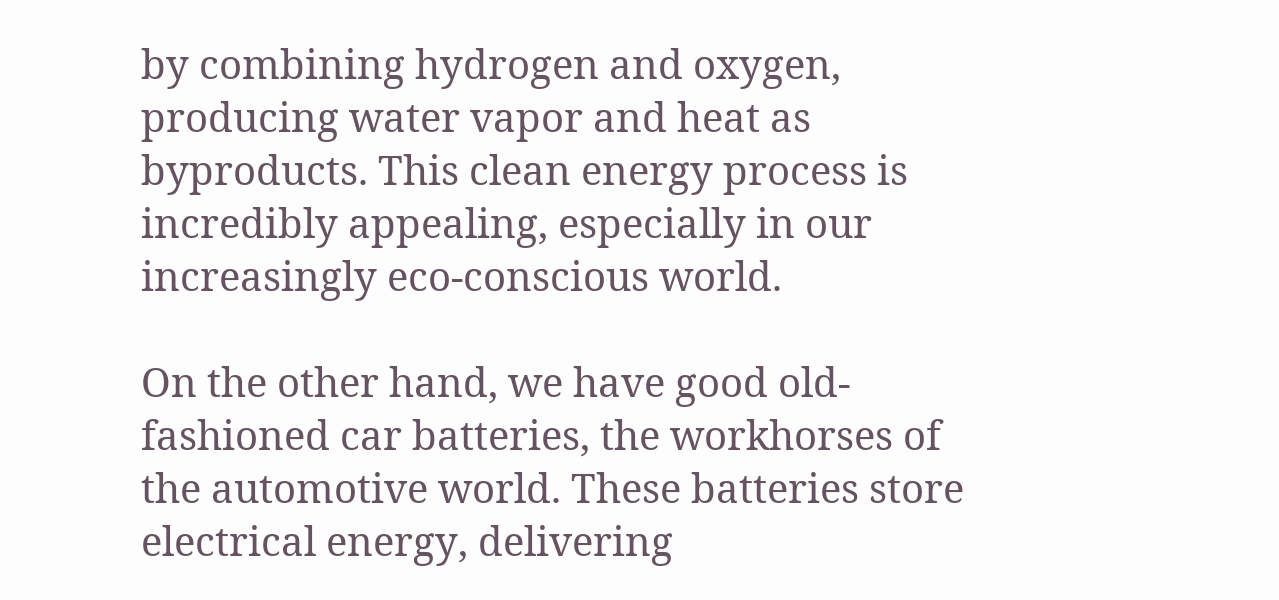by combining hydrogen and oxygen, producing water vapor and heat as byproducts. This clean energy process is incredibly appealing, especially in our increasingly eco-conscious world.

On the other hand, we have good old-fashioned car batteries, the workhorses of the automotive world. These batteries store electrical energy, delivering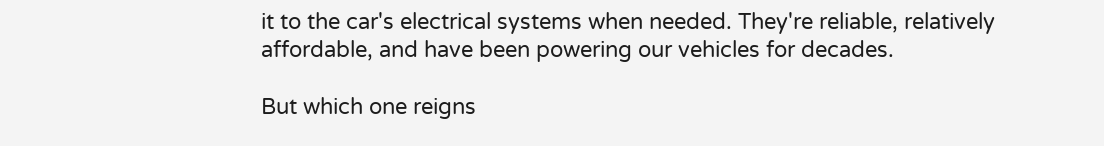it to the car's electrical systems when needed. They're reliable, relatively affordable, and have been powering our vehicles for decades.

But which one reigns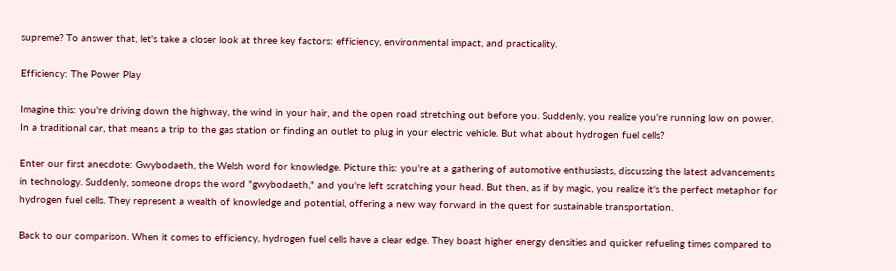supreme? To answer that, let's take a closer look at three key factors: efficiency, environmental impact, and practicality.

Efficiency: The Power Play

Imagine this: you're driving down the highway, the wind in your hair, and the open road stretching out before you. Suddenly, you realize you're running low on power. In a traditional car, that means a trip to the gas station or finding an outlet to plug in your electric vehicle. But what about hydrogen fuel cells?

Enter our first anecdote: Gwybodaeth, the Welsh word for knowledge. Picture this: you're at a gathering of automotive enthusiasts, discussing the latest advancements in technology. Suddenly, someone drops the word "gwybodaeth," and you're left scratching your head. But then, as if by magic, you realize it's the perfect metaphor for hydrogen fuel cells. They represent a wealth of knowledge and potential, offering a new way forward in the quest for sustainable transportation.

Back to our comparison. When it comes to efficiency, hydrogen fuel cells have a clear edge. They boast higher energy densities and quicker refueling times compared to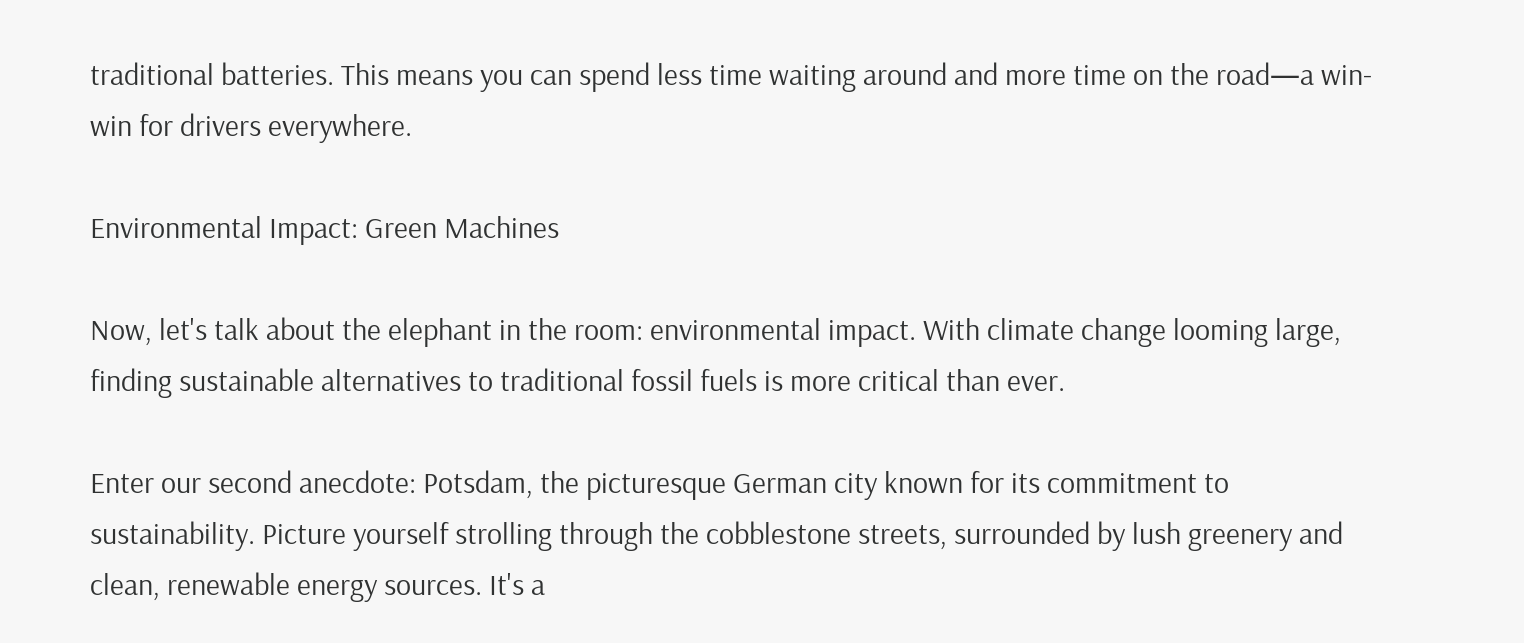traditional batteries. This means you can spend less time waiting around and more time on the road—a win-win for drivers everywhere.

Environmental Impact: Green Machines

Now, let's talk about the elephant in the room: environmental impact. With climate change looming large, finding sustainable alternatives to traditional fossil fuels is more critical than ever.

Enter our second anecdote: Potsdam, the picturesque German city known for its commitment to sustainability. Picture yourself strolling through the cobblestone streets, surrounded by lush greenery and clean, renewable energy sources. It's a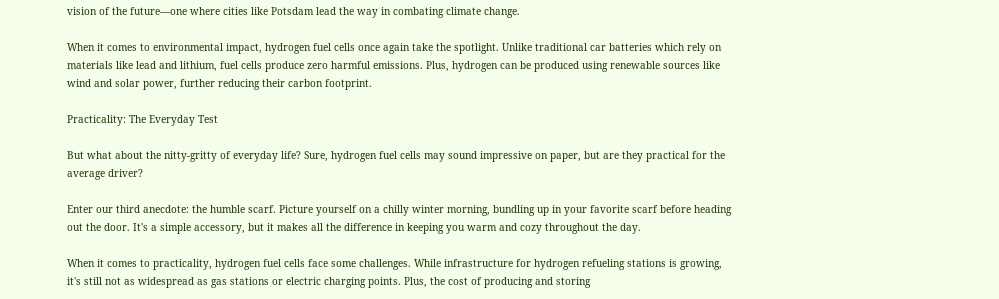vision of the future—one where cities like Potsdam lead the way in combating climate change.

When it comes to environmental impact, hydrogen fuel cells once again take the spotlight. Unlike traditional car batteries which rely on materials like lead and lithium, fuel cells produce zero harmful emissions. Plus, hydrogen can be produced using renewable sources like wind and solar power, further reducing their carbon footprint.

Practicality: The Everyday Test

But what about the nitty-gritty of everyday life? Sure, hydrogen fuel cells may sound impressive on paper, but are they practical for the average driver?

Enter our third anecdote: the humble scarf. Picture yourself on a chilly winter morning, bundling up in your favorite scarf before heading out the door. It's a simple accessory, but it makes all the difference in keeping you warm and cozy throughout the day.

When it comes to practicality, hydrogen fuel cells face some challenges. While infrastructure for hydrogen refueling stations is growing, it's still not as widespread as gas stations or electric charging points. Plus, the cost of producing and storing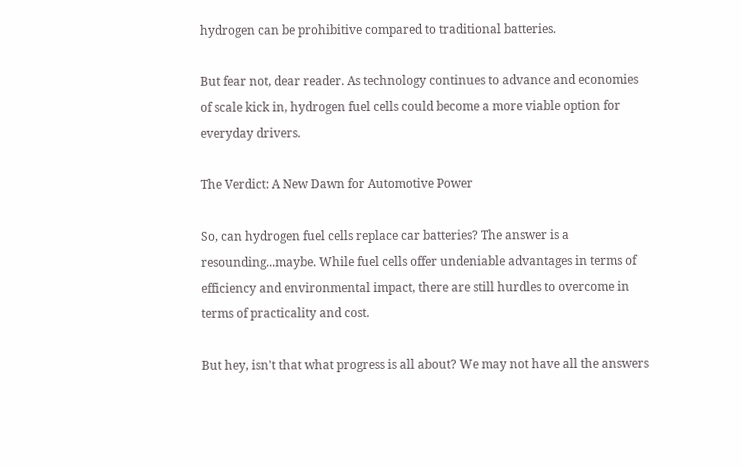hydrogen can be prohibitive compared to traditional batteries.

But fear not, dear reader. As technology continues to advance and economies of scale kick in, hydrogen fuel cells could become a more viable option for everyday drivers.

The Verdict: A New Dawn for Automotive Power

So, can hydrogen fuel cells replace car batteries? The answer is a resounding...maybe. While fuel cells offer undeniable advantages in terms of efficiency and environmental impact, there are still hurdles to overcome in terms of practicality and cost.

But hey, isn't that what progress is all about? We may not have all the answers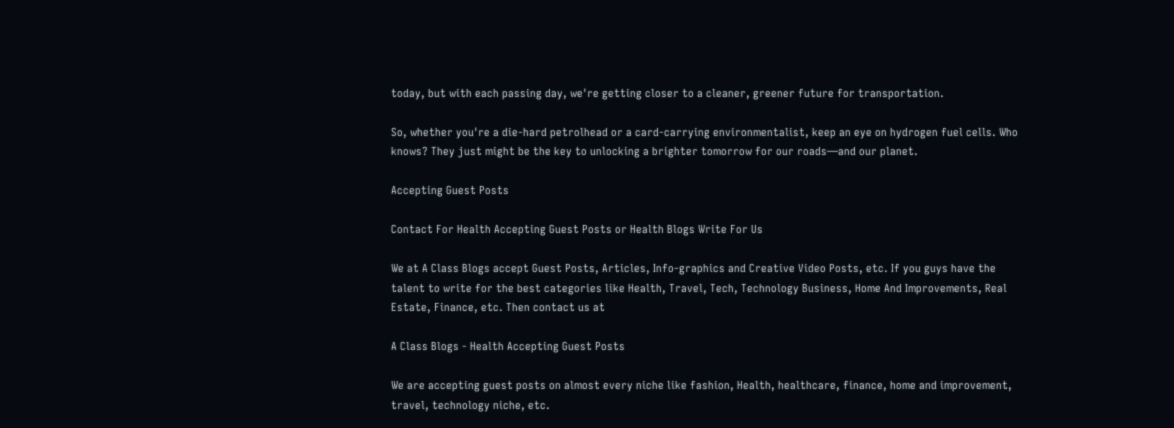today, but with each passing day, we're getting closer to a cleaner, greener future for transportation.

So, whether you're a die-hard petrolhead or a card-carrying environmentalist, keep an eye on hydrogen fuel cells. Who knows? They just might be the key to unlocking a brighter tomorrow for our roads—and our planet.

Accepting Guest Posts

Contact For Health Accepting Guest Posts or Health Blogs Write For Us

We at A Class Blogs accept Guest Posts, Articles, Info-graphics and Creative Video Posts, etc. If you guys have the talent to write for the best categories like Health, Travel, Tech, Technology Business, Home And Improvements, Real Estate, Finance, etc. Then contact us at

A Class Blogs - Health Accepting Guest Posts

We are accepting guest posts on almost every niche like fashion, Health, healthcare, finance, home and improvement, travel, technology niche, etc.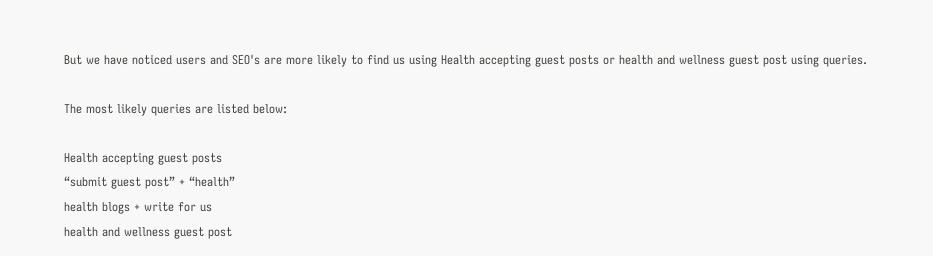But we have noticed users and SEO's are more likely to find us using Health accepting guest posts or health and wellness guest post using queries.

The most likely queries are listed below:

Health accepting guest posts
“submit guest post” + “health”
health blogs + write for us
health and wellness guest post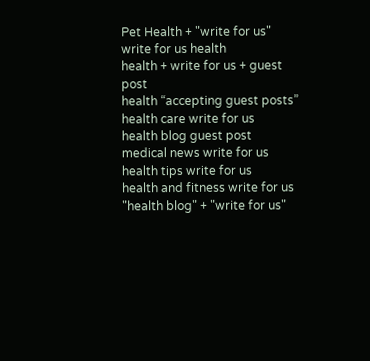Pet Health + "write for us"
write for us health
health + write for us + guest post
health “accepting guest posts”
health care write for us
health blog guest post
medical news write for us
health tips write for us
health and fitness write for us
"health blog" + "write for us"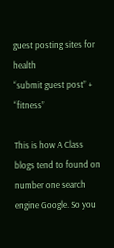guest posting sites for health
“submit guest post” + “fitness”

This is how A Class blogs tend to found on number one search engine Google. So you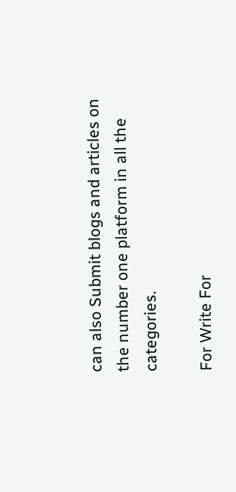can also Submit blogs and articles on the number one platform in all the categories.

For Write For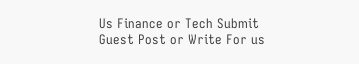Us Finance or Tech Submit Guest Post or Write For us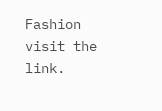Fashion visit the link.